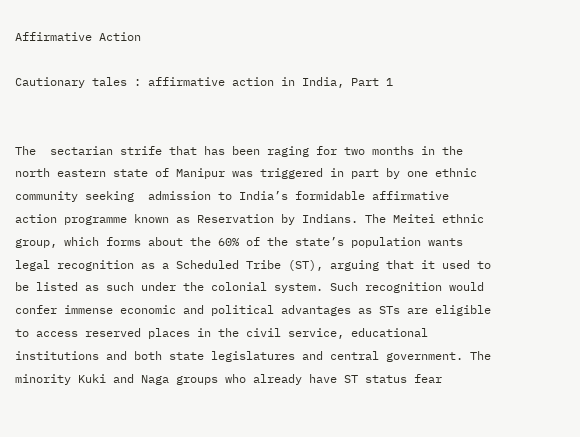Affirmative Action

Cautionary tales : affirmative action in India, Part 1


The  sectarian strife that has been raging for two months in the north eastern state of Manipur was triggered in part by one ethnic community seeking  admission to India’s formidable affirmative action programme known as Reservation by Indians. The Meitei ethnic group, which forms about the 60% of the state’s population wants legal recognition as a Scheduled Tribe (ST), arguing that it used to be listed as such under the colonial system. Such recognition would confer immense economic and political advantages as STs are eligible to access reserved places in the civil service, educational institutions and both state legislatures and central government. The minority Kuki and Naga groups who already have ST status fear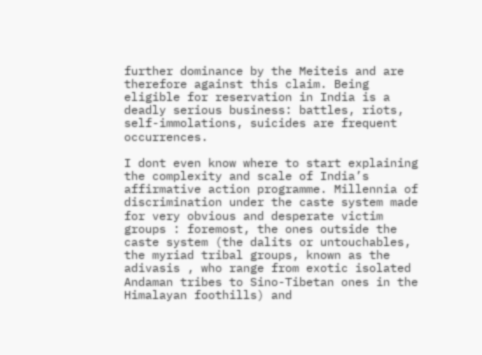further dominance by the Meiteis and are therefore against this claim. Being eligible for reservation in India is a deadly serious business: battles, riots, self-immolations, suicides are frequent occurrences.

I dont even know where to start explaining the complexity and scale of India’s affirmative action programme. Millennia of discrimination under the caste system made for very obvious and desperate victim groups : foremost, the ones outside the caste system (the dalits or untouchables, the myriad tribal groups, known as the adivasis , who range from exotic isolated Andaman tribes to Sino-Tibetan ones in the Himalayan foothills) and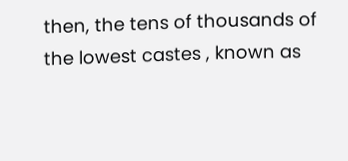then, the tens of thousands of the lowest castes , known as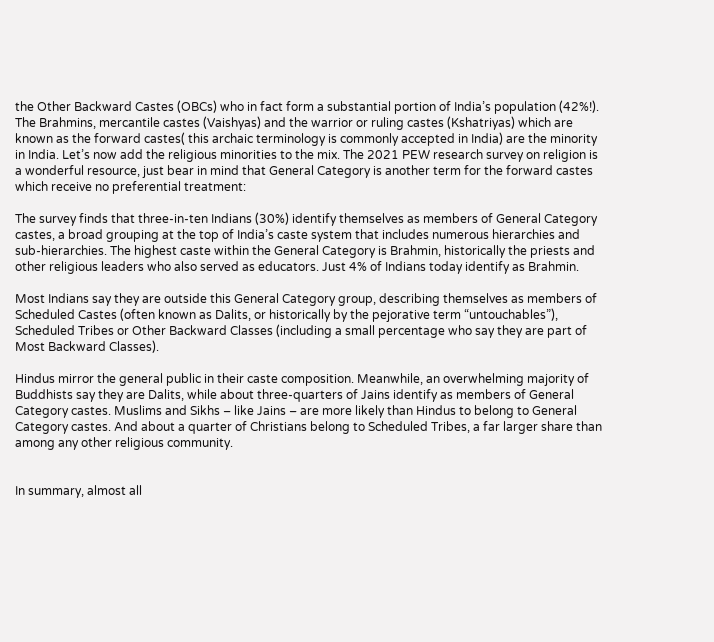the Other Backward Castes (OBCs) who in fact form a substantial portion of India’s population (42%!). The Brahmins, mercantile castes (Vaishyas) and the warrior or ruling castes (Kshatriyas) which are known as the forward castes( this archaic terminology is commonly accepted in India) are the minority in India. Let’s now add the religious minorities to the mix. The 2021 PEW research survey on religion is a wonderful resource, just bear in mind that General Category is another term for the forward castes which receive no preferential treatment:

The survey finds that three-in-ten Indians (30%) identify themselves as members of General Category castes, a broad grouping at the top of India’s caste system that includes numerous hierarchies and sub-hierarchies. The highest caste within the General Category is Brahmin, historically the priests and other religious leaders who also served as educators. Just 4% of Indians today identify as Brahmin.

Most Indians say they are outside this General Category group, describing themselves as members of Scheduled Castes (often known as Dalits, or historically by the pejorative term “untouchables”), Scheduled Tribes or Other Backward Classes (including a small percentage who say they are part of Most Backward Classes).

Hindus mirror the general public in their caste composition. Meanwhile, an overwhelming majority of Buddhists say they are Dalits, while about three-quarters of Jains identify as members of General Category castes. Muslims and Sikhs – like Jains – are more likely than Hindus to belong to General Category castes. And about a quarter of Christians belong to Scheduled Tribes, a far larger share than among any other religious community.


In summary, almost all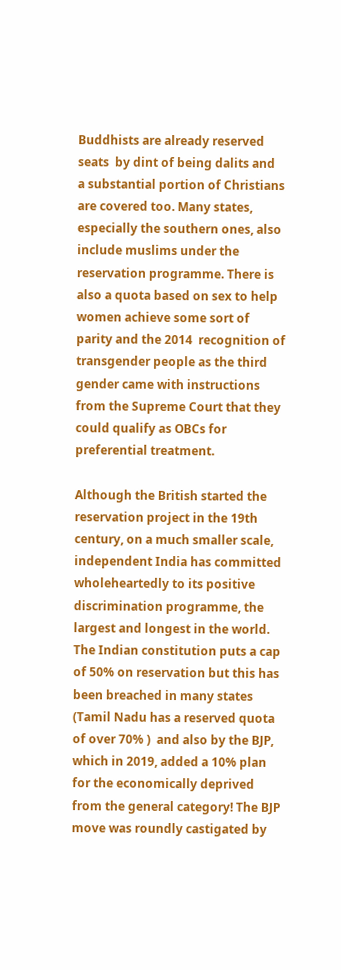Buddhists are already reserved seats  by dint of being dalits and  a substantial portion of Christians are covered too. Many states, especially the southern ones, also include muslims under the reservation programme. There is also a quota based on sex to help women achieve some sort of parity and the 2014  recognition of transgender people as the third gender came with instructions from the Supreme Court that they could qualify as OBCs for preferential treatment.

Although the British started the reservation project in the 19th century, on a much smaller scale, independent India has committed wholeheartedly to its positive discrimination programme, the largest and longest in the world. The Indian constitution puts a cap of 50% on reservation but this has been breached in many states (Tamil Nadu has a reserved quota of over 70% )  and also by the BJP, which in 2019, added a 10% plan for the economically deprived from the general category! The BJP move was roundly castigated by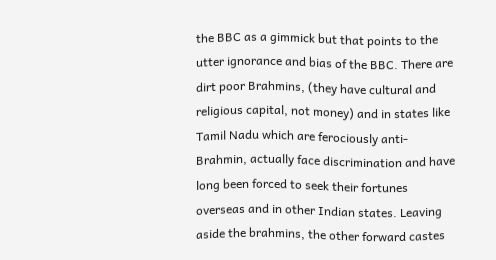the BBC as a gimmick but that points to the utter ignorance and bias of the BBC. There are dirt poor Brahmins, (they have cultural and religious capital, not money) and in states like Tamil Nadu which are ferociously anti-Brahmin, actually face discrimination and have long been forced to seek their fortunes overseas and in other Indian states. Leaving aside the brahmins, the other forward castes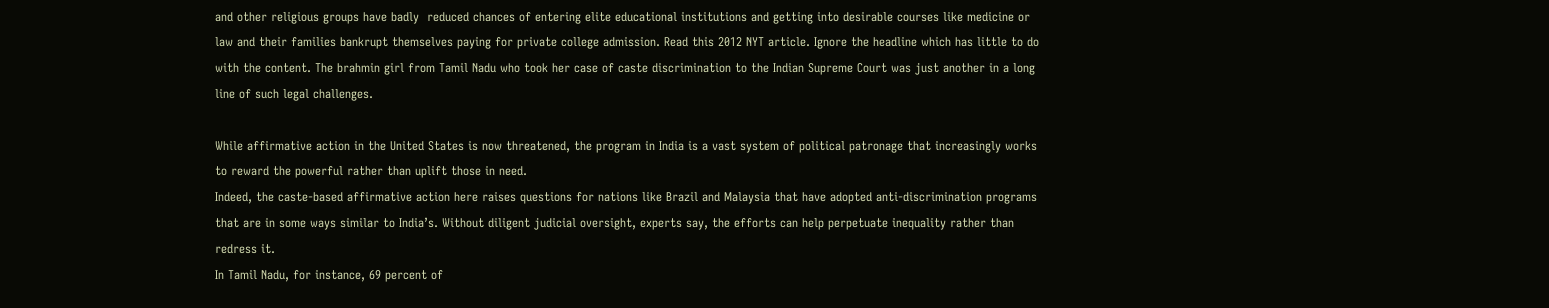and other religious groups have badly  reduced chances of entering elite educational institutions and getting into desirable courses like medicine or law and their families bankrupt themselves paying for private college admission. Read this 2012 NYT article. Ignore the headline which has little to do with the content. The brahmin girl from Tamil Nadu who took her case of caste discrimination to the Indian Supreme Court was just another in a long line of such legal challenges.

While affirmative action in the United States is now threatened, the program in India is a vast system of political patronage that increasingly works to reward the powerful rather than uplift those in need.
Indeed, the caste-based affirmative action here raises questions for nations like Brazil and Malaysia that have adopted anti-discrimination programs that are in some ways similar to India’s. Without diligent judicial oversight, experts say, the efforts can help perpetuate inequality rather than redress it.
In Tamil Nadu, for instance, 69 percent of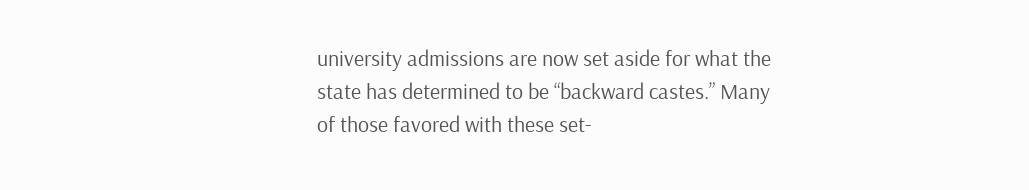university admissions are now set aside for what the state has determined to be “backward castes.” Many of those favored with these set-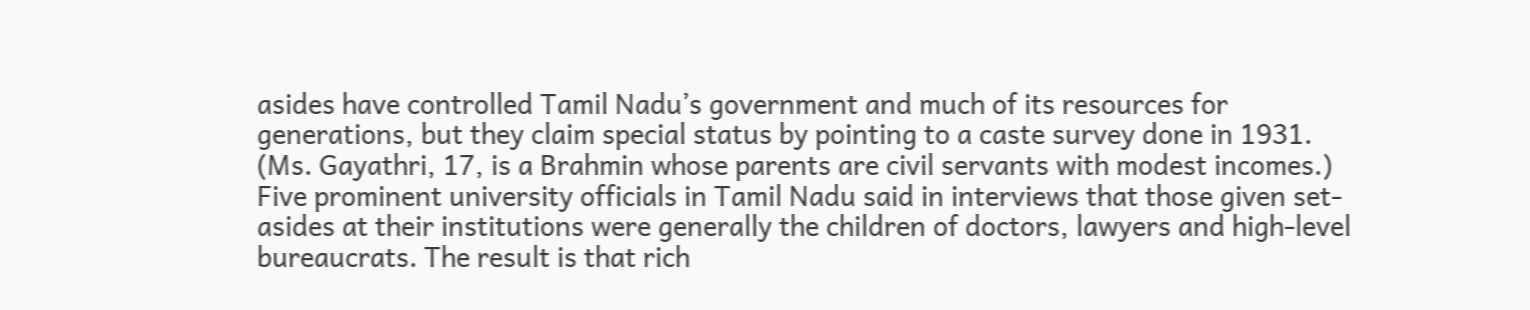asides have controlled Tamil Nadu’s government and much of its resources for generations, but they claim special status by pointing to a caste survey done in 1931. (Ms. Gayathri, 17, is a Brahmin whose parents are civil servants with modest incomes.)
Five prominent university officials in Tamil Nadu said in interviews that those given set-asides at their institutions were generally the children of doctors, lawyers and high-level bureaucrats. The result is that rich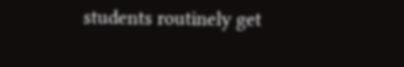students routinely get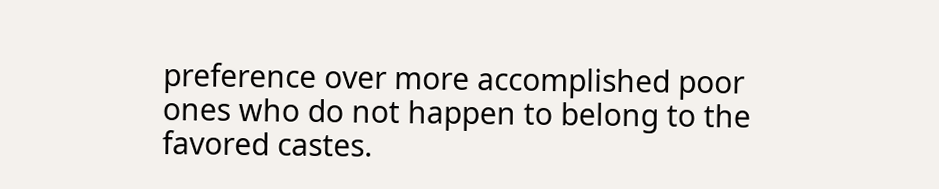preference over more accomplished poor ones who do not happen to belong to the favored castes.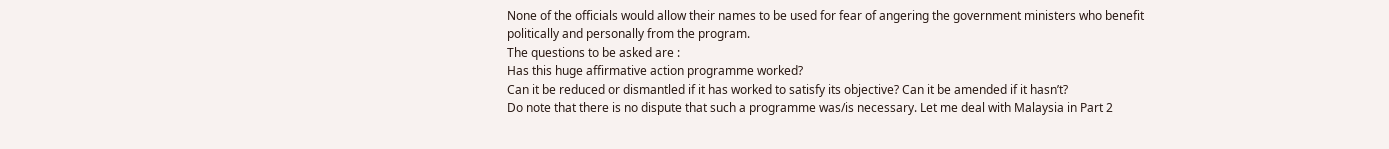None of the officials would allow their names to be used for fear of angering the government ministers who benefit politically and personally from the program.
The questions to be asked are :
Has this huge affirmative action programme worked?
Can it be reduced or dismantled if it has worked to satisfy its objective? Can it be amended if it hasn’t?
Do note that there is no dispute that such a programme was/is necessary. Let me deal with Malaysia in Part 2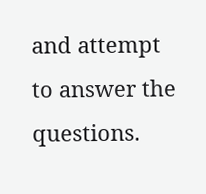and attempt to answer the questions.